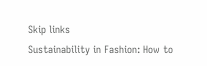Skip links
Sustainability in Fashion: How to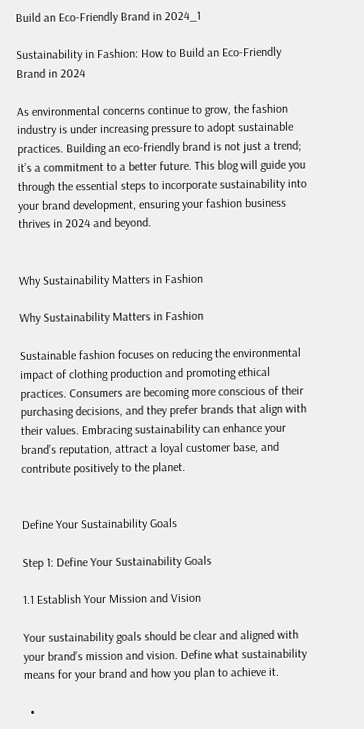Build an Eco-Friendly Brand in 2024_1

Sustainability in Fashion: How to Build an Eco-Friendly Brand in 2024

As environmental concerns continue to grow, the fashion industry is under increasing pressure to adopt sustainable practices. Building an eco-friendly brand is not just a trend; it’s a commitment to a better future. This blog will guide you through the essential steps to incorporate sustainability into your brand development, ensuring your fashion business thrives in 2024 and beyond.


Why Sustainability Matters in Fashion

Why Sustainability Matters in Fashion

Sustainable fashion focuses on reducing the environmental impact of clothing production and promoting ethical practices. Consumers are becoming more conscious of their purchasing decisions, and they prefer brands that align with their values. Embracing sustainability can enhance your brand’s reputation, attract a loyal customer base, and contribute positively to the planet.


Define Your Sustainability Goals

Step 1: Define Your Sustainability Goals

1.1 Establish Your Mission and Vision

Your sustainability goals should be clear and aligned with your brand’s mission and vision. Define what sustainability means for your brand and how you plan to achieve it.

  •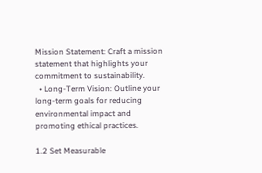Mission Statement: Craft a mission statement that highlights your commitment to sustainability.
  • Long-Term Vision: Outline your long-term goals for reducing environmental impact and promoting ethical practices.

1.2 Set Measurable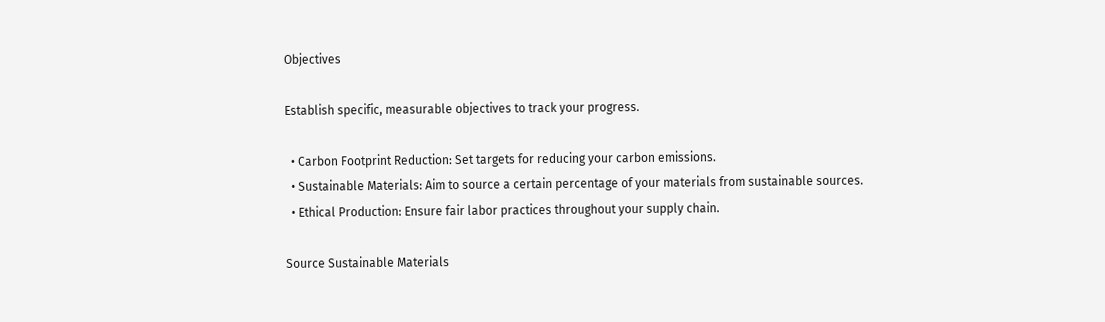Objectives

Establish specific, measurable objectives to track your progress.

  • Carbon Footprint Reduction: Set targets for reducing your carbon emissions.
  • Sustainable Materials: Aim to source a certain percentage of your materials from sustainable sources.
  • Ethical Production: Ensure fair labor practices throughout your supply chain.

Source Sustainable Materials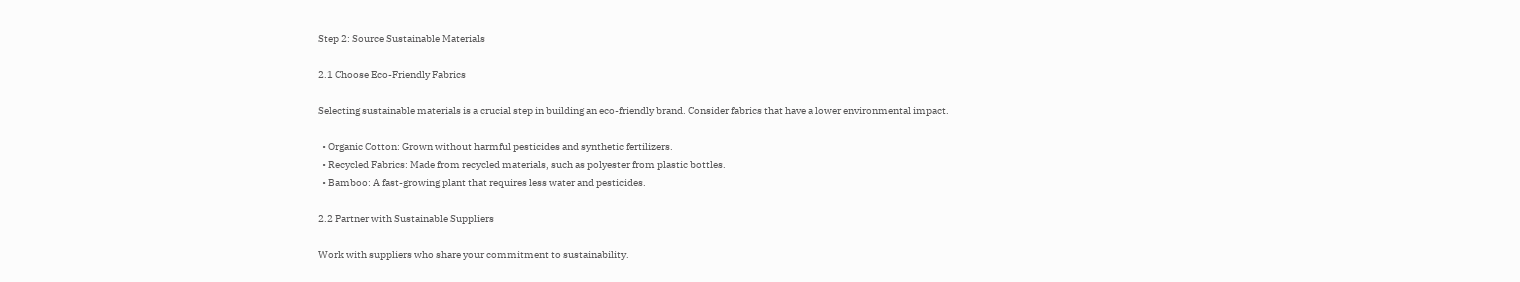Step 2: Source Sustainable Materials

2.1 Choose Eco-Friendly Fabrics

Selecting sustainable materials is a crucial step in building an eco-friendly brand. Consider fabrics that have a lower environmental impact.

  • Organic Cotton: Grown without harmful pesticides and synthetic fertilizers.
  • Recycled Fabrics: Made from recycled materials, such as polyester from plastic bottles.
  • Bamboo: A fast-growing plant that requires less water and pesticides.

2.2 Partner with Sustainable Suppliers

Work with suppliers who share your commitment to sustainability.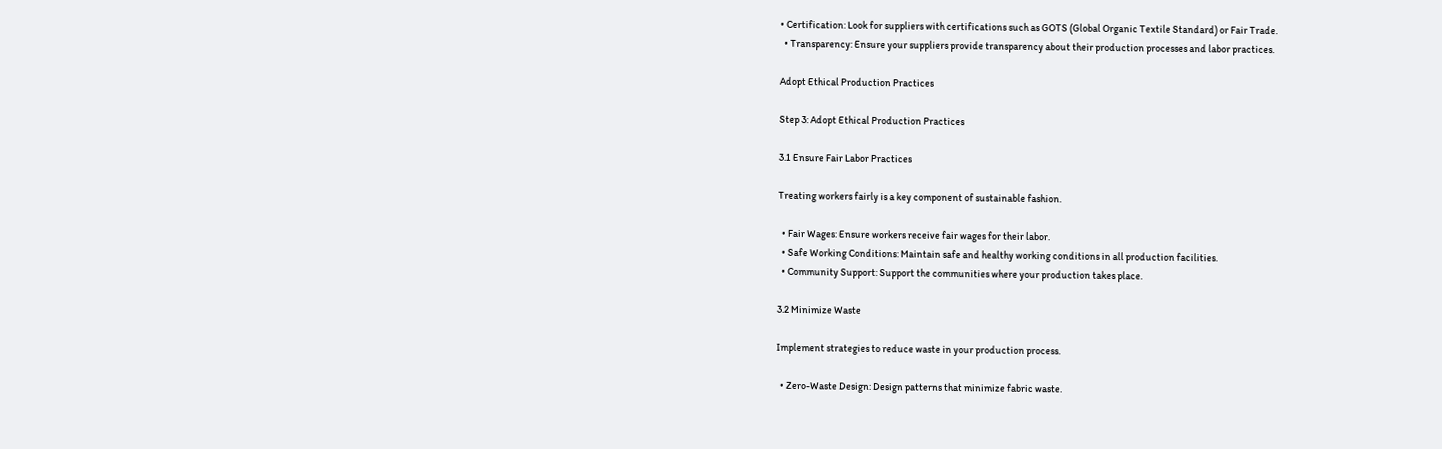• Certification: Look for suppliers with certifications such as GOTS (Global Organic Textile Standard) or Fair Trade.
  • Transparency: Ensure your suppliers provide transparency about their production processes and labor practices.

Adopt Ethical Production Practices

Step 3: Adopt Ethical Production Practices

3.1 Ensure Fair Labor Practices

Treating workers fairly is a key component of sustainable fashion.

  • Fair Wages: Ensure workers receive fair wages for their labor.
  • Safe Working Conditions: Maintain safe and healthy working conditions in all production facilities.
  • Community Support: Support the communities where your production takes place.

3.2 Minimize Waste

Implement strategies to reduce waste in your production process.

  • Zero-Waste Design: Design patterns that minimize fabric waste.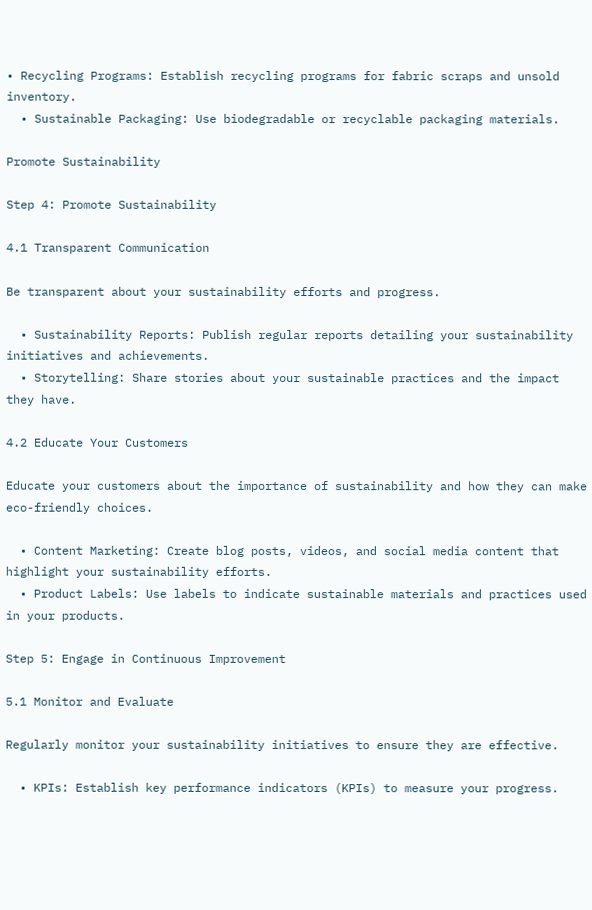• Recycling Programs: Establish recycling programs for fabric scraps and unsold inventory.
  • Sustainable Packaging: Use biodegradable or recyclable packaging materials.

Promote Sustainability

Step 4: Promote Sustainability

4.1 Transparent Communication

Be transparent about your sustainability efforts and progress.

  • Sustainability Reports: Publish regular reports detailing your sustainability initiatives and achievements.
  • Storytelling: Share stories about your sustainable practices and the impact they have.

4.2 Educate Your Customers

Educate your customers about the importance of sustainability and how they can make eco-friendly choices.

  • Content Marketing: Create blog posts, videos, and social media content that highlight your sustainability efforts.
  • Product Labels: Use labels to indicate sustainable materials and practices used in your products.

Step 5: Engage in Continuous Improvement

5.1 Monitor and Evaluate

Regularly monitor your sustainability initiatives to ensure they are effective.

  • KPIs: Establish key performance indicators (KPIs) to measure your progress.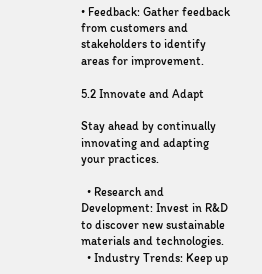• Feedback: Gather feedback from customers and stakeholders to identify areas for improvement.

5.2 Innovate and Adapt

Stay ahead by continually innovating and adapting your practices.

  • Research and Development: Invest in R&D to discover new sustainable materials and technologies.
  • Industry Trends: Keep up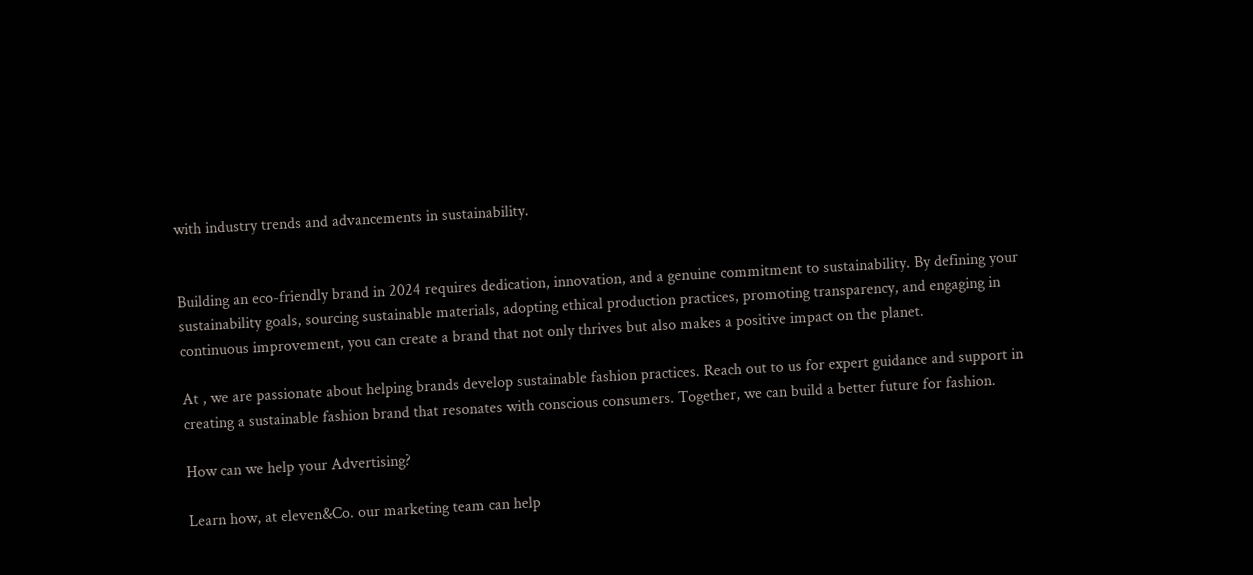with industry trends and advancements in sustainability.


Building an eco-friendly brand in 2024 requires dedication, innovation, and a genuine commitment to sustainability. By defining your sustainability goals, sourcing sustainable materials, adopting ethical production practices, promoting transparency, and engaging in continuous improvement, you can create a brand that not only thrives but also makes a positive impact on the planet.

At , we are passionate about helping brands develop sustainable fashion practices. Reach out to us for expert guidance and support in creating a sustainable fashion brand that resonates with conscious consumers. Together, we can build a better future for fashion.

How can we help your Advertising?

Learn how, at eleven&Co. our marketing team can help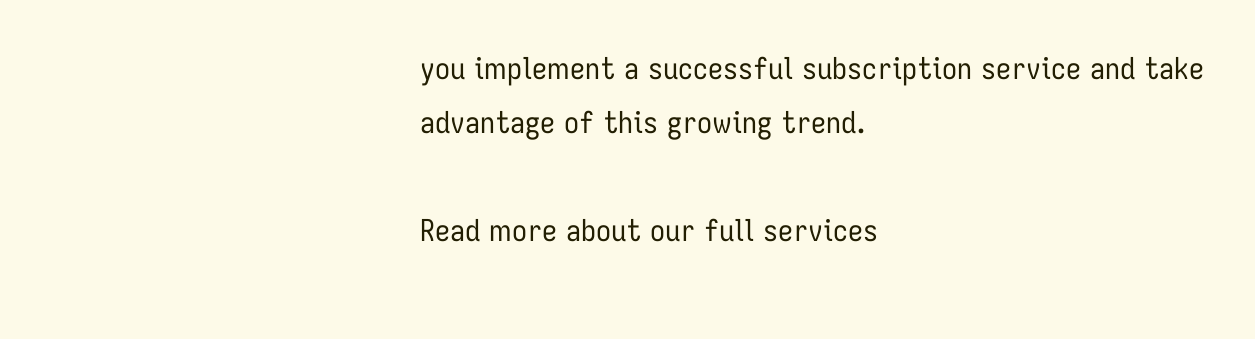you implement a successful subscription service and take advantage of this growing trend.

Read more about our full services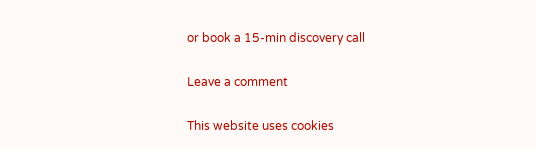or book a 15-min discovery call

Leave a comment

This website uses cookies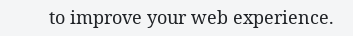to improve your web experience.